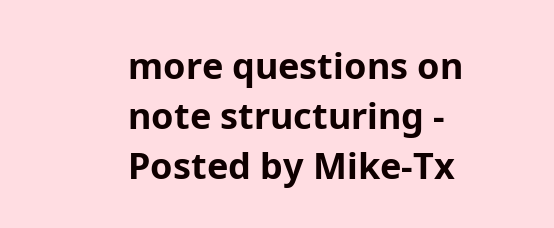more questions on note structuring - Posted by Mike-Tx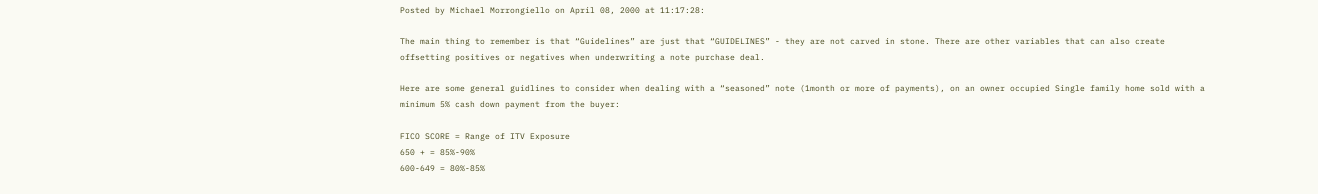Posted by Michael Morrongiello on April 08, 2000 at 11:17:28:

The main thing to remember is that “Guidelines” are just that “GUIDELINES” - they are not carved in stone. There are other variables that can also create offsetting positives or negatives when underwriting a note purchase deal.

Here are some general guidlines to consider when dealing with a “seasoned” note (1month or more of payments), on an owner occupied Single family home sold with a minimum 5% cash down payment from the buyer:

FICO SCORE = Range of ITV Exposure
650 + = 85%-90%
600-649 = 80%-85%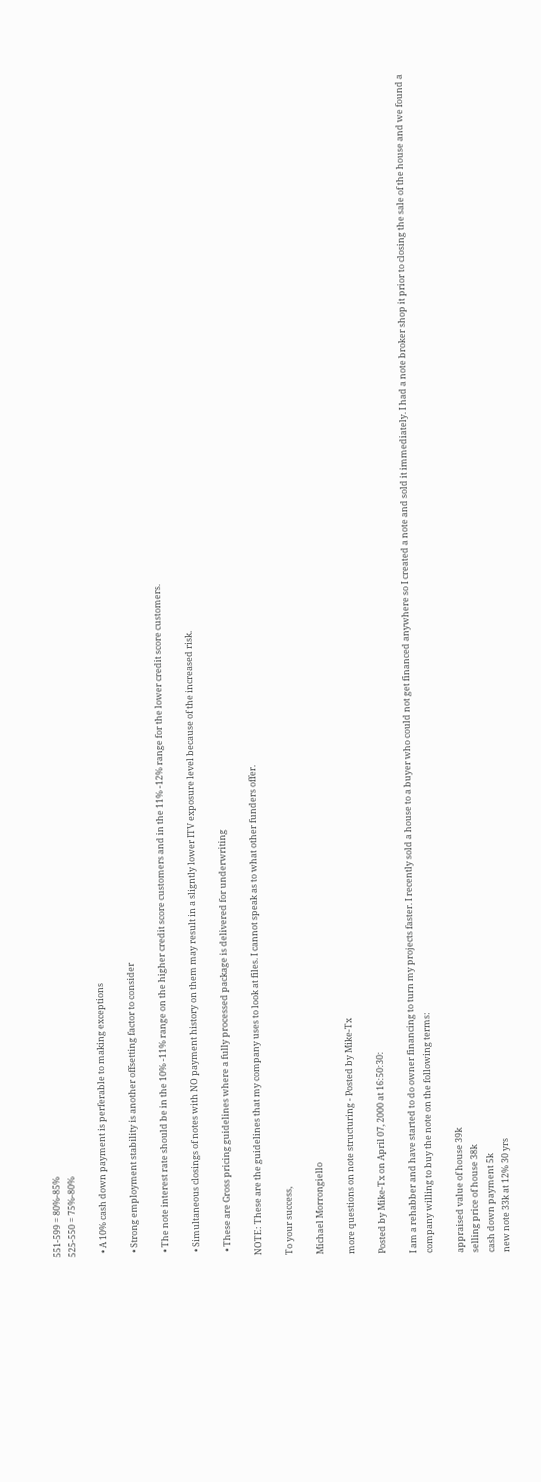551-599 = 80%-85%
525-550 = 75%-80%

  • A 10% cash down payment is perferable to making exceptions

  • Strong employment stability is another offsetting factor to consider

  • The note interest rate should be in the 10% -11% range on the higher credit score customers and in the 11% -12% range for the lower credit score customers.

  • Simultaneous closings of notes with NO payment history on them may result in a sligntly lower ITV exposure level because of the increased risk.

  • These are Gross pricing guidelines where a fully processed package is delivered for underwriting

NOTE: These are the guidelines that my company uses to look at files. I cannot speak as to what other funders offer.

To your success,

Michael Morrongiello

more questions on note structuring - Posted by Mike-Tx

Posted by Mike-Tx on April 07, 2000 at 16:50:30:

I am a rehabber and have started to do owner financing to turn my projects faster. I recently sold a house to a buyer who could not get financed anywhere so I created a note and sold it immediately. I had a note broker shop it prior to closing the sale of the house and we found a company willing to buy the note on the following terms:

appraised value of house 39k
selling price of house 38k
cash down payment 5k
new note 33k at 12% 30 yrs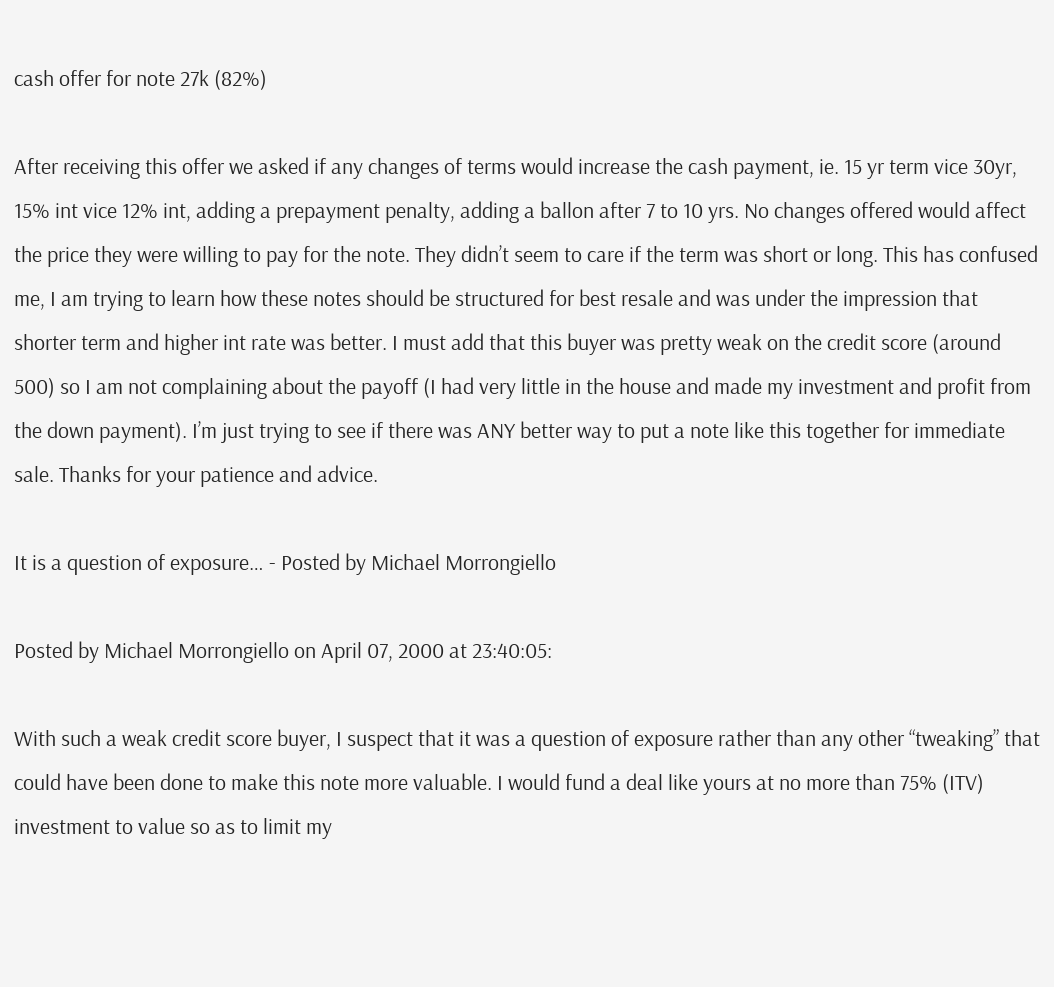cash offer for note 27k (82%)

After receiving this offer we asked if any changes of terms would increase the cash payment, ie. 15 yr term vice 30yr, 15% int vice 12% int, adding a prepayment penalty, adding a ballon after 7 to 10 yrs. No changes offered would affect the price they were willing to pay for the note. They didn’t seem to care if the term was short or long. This has confused me, I am trying to learn how these notes should be structured for best resale and was under the impression that shorter term and higher int rate was better. I must add that this buyer was pretty weak on the credit score (around 500) so I am not complaining about the payoff (I had very little in the house and made my investment and profit from the down payment). I’m just trying to see if there was ANY better way to put a note like this together for immediate sale. Thanks for your patience and advice.

It is a question of exposure… - Posted by Michael Morrongiello

Posted by Michael Morrongiello on April 07, 2000 at 23:40:05:

With such a weak credit score buyer, I suspect that it was a question of exposure rather than any other “tweaking” that could have been done to make this note more valuable. I would fund a deal like yours at no more than 75% (ITV) investment to value so as to limit my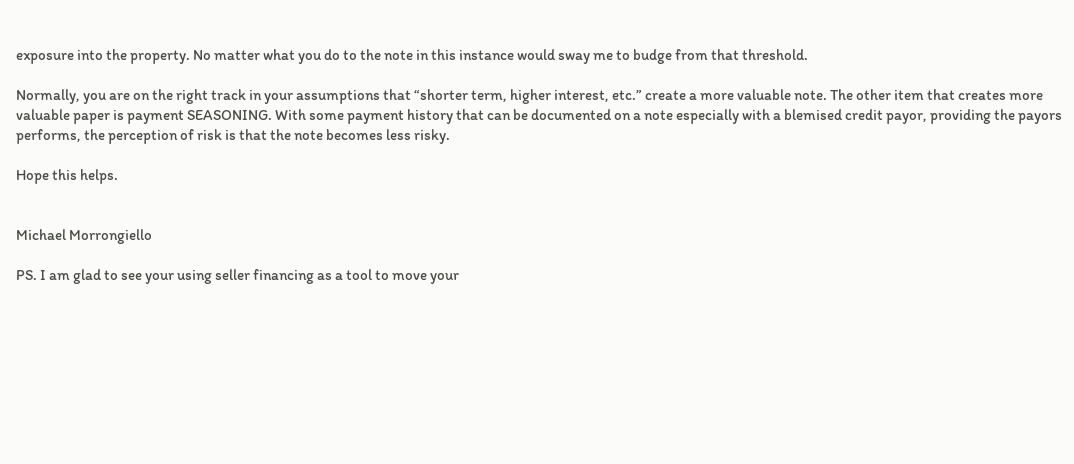exposure into the property. No matter what you do to the note in this instance would sway me to budge from that threshold.

Normally, you are on the right track in your assumptions that “shorter term, higher interest, etc.” create a more valuable note. The other item that creates more valuable paper is payment SEASONING. With some payment history that can be documented on a note especially with a blemised credit payor, providing the payors performs, the perception of risk is that the note becomes less risky.

Hope this helps.


Michael Morrongiello

PS. I am glad to see your using seller financing as a tool to move your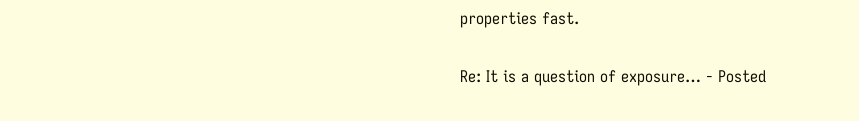properties fast.

Re: It is a question of exposure… - Posted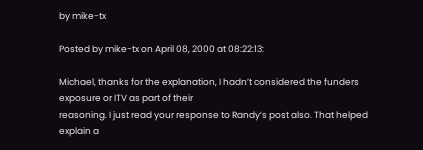by mike-tx

Posted by mike-tx on April 08, 2000 at 08:22:13:

Michael, thanks for the explanation, I hadn’t considered the funders exposure or ITV as part of their
reasoning. I just read your response to Randy’s post also. That helped explain a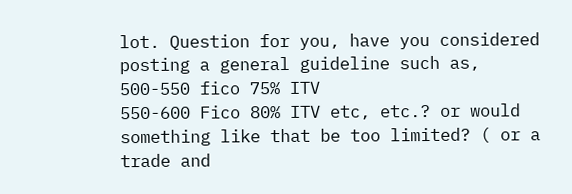lot. Question for you, have you considered posting a general guideline such as,
500-550 fico 75% ITV
550-600 Fico 80% ITV etc, etc.? or would something like that be too limited? ( or a trade and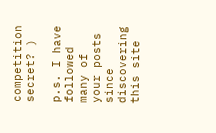competition secret? )

p.s. I have followed many of your posts since discovering this site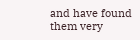and have found them very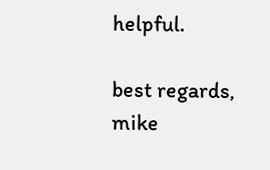helpful.

best regards, mike